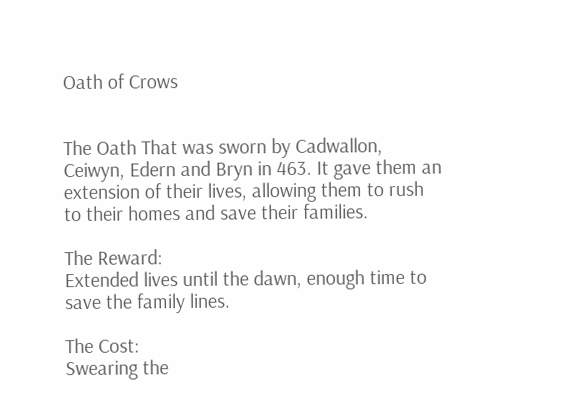Oath of Crows


The Oath That was sworn by Cadwallon, Ceiwyn, Edern and Bryn in 463. It gave them an extension of their lives, allowing them to rush to their homes and save their families.

The Reward:
Extended lives until the dawn, enough time to save the family lines.

The Cost:
Swearing the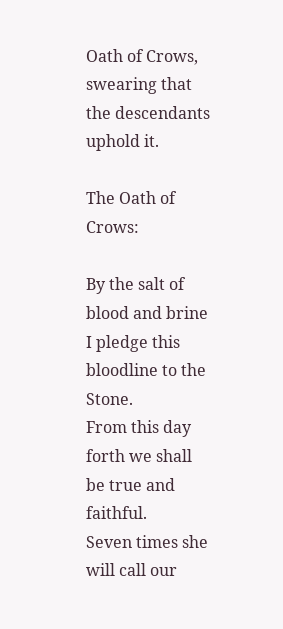Oath of Crows, swearing that the descendants uphold it.

The Oath of Crows:

By the salt of blood and brine
I pledge this bloodline to the Stone.
From this day forth we shall be true and faithful.
Seven times she will call our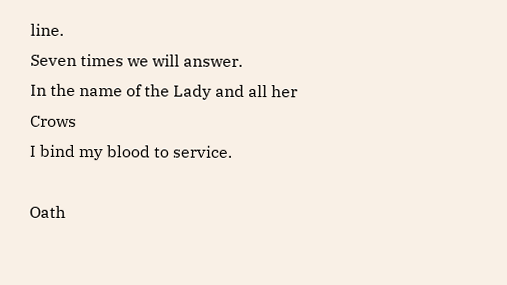line.
Seven times we will answer.
In the name of the Lady and all her Crows
I bind my blood to service.

Oath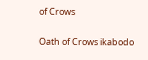of Crows

Oath of Crows ikabodo